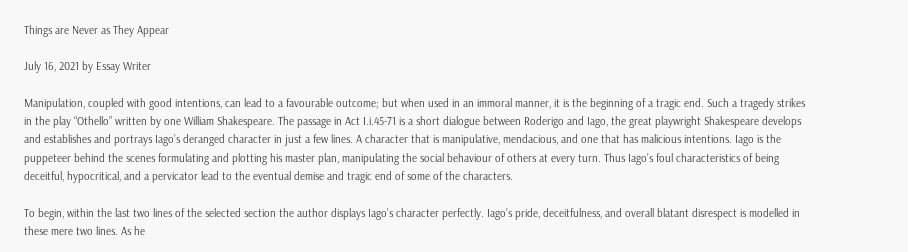Things are Never as They Appear

July 16, 2021 by Essay Writer

Manipulation, coupled with good intentions, can lead to a favourable outcome; but when used in an immoral manner, it is the beginning of a tragic end. Such a tragedy strikes in the play “Othello” written by one William Shakespeare. The passage in Act I.i.45-71 is a short dialogue between Roderigo and Iago, the great playwright Shakespeare develops and establishes and portrays Iago’s deranged character in just a few lines. A character that is manipulative, mendacious, and one that has malicious intentions. Iago is the puppeteer behind the scenes formulating and plotting his master plan, manipulating the social behaviour of others at every turn. Thus Iago’s foul characteristics of being deceitful, hypocritical, and a pervicator lead to the eventual demise and tragic end of some of the characters.

To begin, within the last two lines of the selected section the author displays Iago’s character perfectly. Iago’s pride, deceitfulness, and overall blatant disrespect is modelled in these mere two lines. As he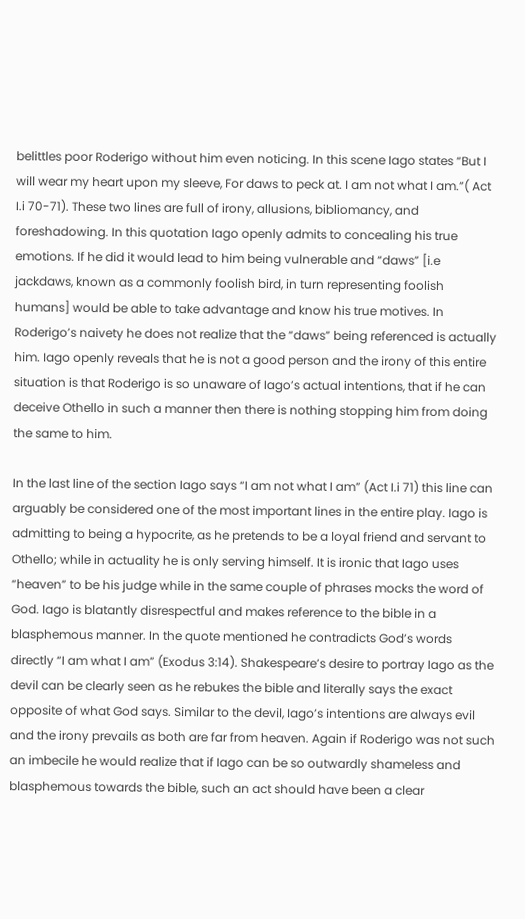belittles poor Roderigo without him even noticing. In this scene Iago states “But I will wear my heart upon my sleeve, For daws to peck at. I am not what I am.”( Act I.i 70-71). These two lines are full of irony, allusions, bibliomancy, and foreshadowing. In this quotation Iago openly admits to concealing his true emotions. If he did it would lead to him being vulnerable and “daws” [i.e jackdaws, known as a commonly foolish bird, in turn representing foolish humans] would be able to take advantage and know his true motives. In Roderigo’s naivety he does not realize that the “daws” being referenced is actually him. Iago openly reveals that he is not a good person and the irony of this entire situation is that Roderigo is so unaware of Iago’s actual intentions, that if he can deceive Othello in such a manner then there is nothing stopping him from doing the same to him.

In the last line of the section Iago says “I am not what I am” (Act I.i 71) this line can arguably be considered one of the most important lines in the entire play. Iago is admitting to being a hypocrite, as he pretends to be a loyal friend and servant to Othello; while in actuality he is only serving himself. It is ironic that Iago uses “heaven” to be his judge while in the same couple of phrases mocks the word of God. Iago is blatantly disrespectful and makes reference to the bible in a blasphemous manner. In the quote mentioned he contradicts God’s words directly “I am what I am” (Exodus 3:14). Shakespeare’s desire to portray Iago as the devil can be clearly seen as he rebukes the bible and literally says the exact opposite of what God says. Similar to the devil, Iago’s intentions are always evil and the irony prevails as both are far from heaven. Again if Roderigo was not such an imbecile he would realize that if Iago can be so outwardly shameless and blasphemous towards the bible, such an act should have been a clear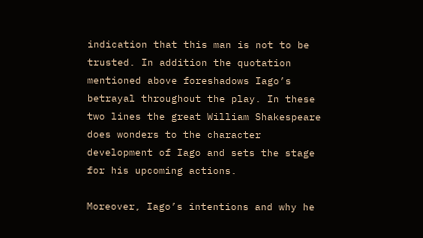indication that this man is not to be trusted. In addition the quotation mentioned above foreshadows Iago’s betrayal throughout the play. In these two lines the great William Shakespeare does wonders to the character development of Iago and sets the stage for his upcoming actions.

Moreover, Iago’s intentions and why he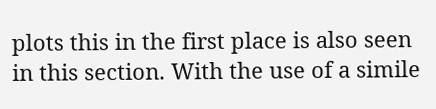plots this in the first place is also seen in this section. With the use of a simile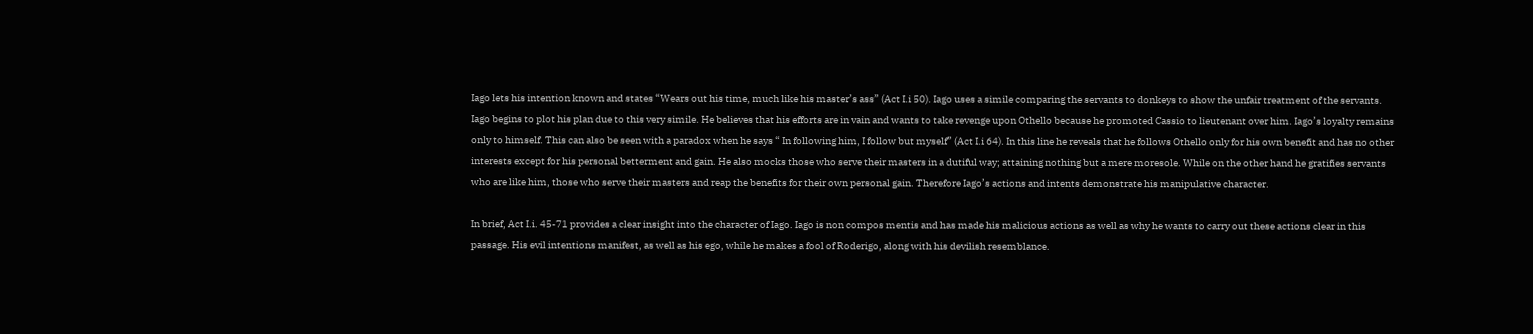Iago lets his intention known and states “Wears out his time, much like his master’s ass” (Act I.i 50). Iago uses a simile comparing the servants to donkeys to show the unfair treatment of the servants. Iago begins to plot his plan due to this very simile. He believes that his efforts are in vain and wants to take revenge upon Othello because he promoted Cassio to lieutenant over him. Iago’s loyalty remains only to himself. This can also be seen with a paradox when he says “ In following him, I follow but myself” (Act I.i 64). In this line he reveals that he follows Othello only for his own benefit and has no other interests except for his personal betterment and gain. He also mocks those who serve their masters in a dutiful way; attaining nothing but a mere moresole. While on the other hand he gratifies servants who are like him, those who serve their masters and reap the benefits for their own personal gain. Therefore Iago’s actions and intents demonstrate his manipulative character.

In brief, Act I.i. 45-71 provides a clear insight into the character of Iago. Iago is non compos mentis and has made his malicious actions as well as why he wants to carry out these actions clear in this passage. His evil intentions manifest, as well as his ego, while he makes a fool of Roderigo, along with his devilish resemblance.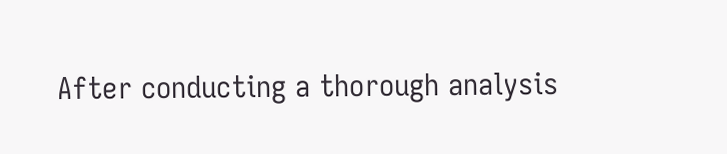After conducting a thorough analysis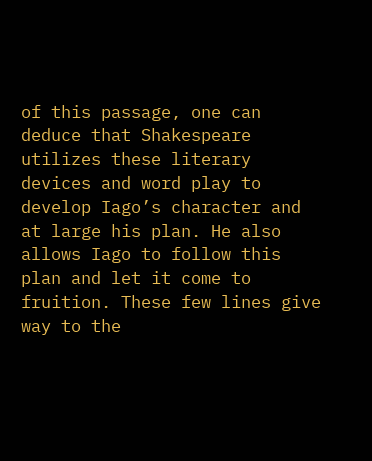of this passage, one can deduce that Shakespeare utilizes these literary devices and word play to develop Iago’s character and at large his plan. He also allows Iago to follow this plan and let it come to fruition. These few lines give way to the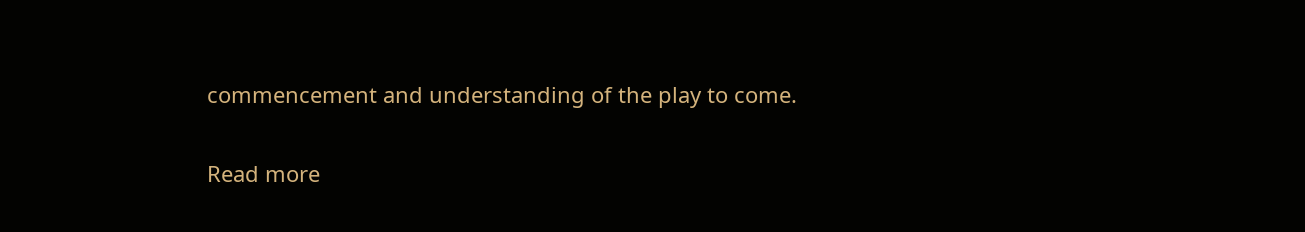commencement and understanding of the play to come.

Read more